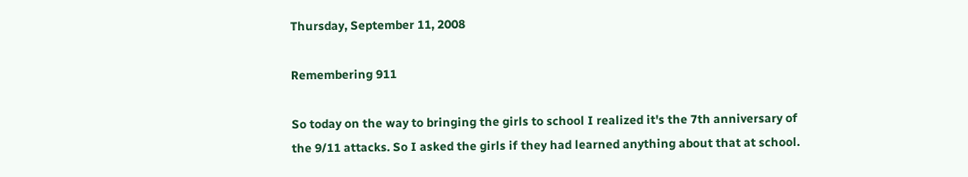Thursday, September 11, 2008

Remembering 911

So today on the way to bringing the girls to school I realized it's the 7th anniversary of the 9/11 attacks. So I asked the girls if they had learned anything about that at school.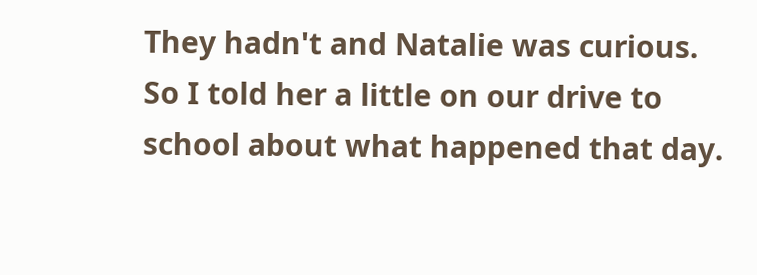They hadn't and Natalie was curious. So I told her a little on our drive to school about what happened that day.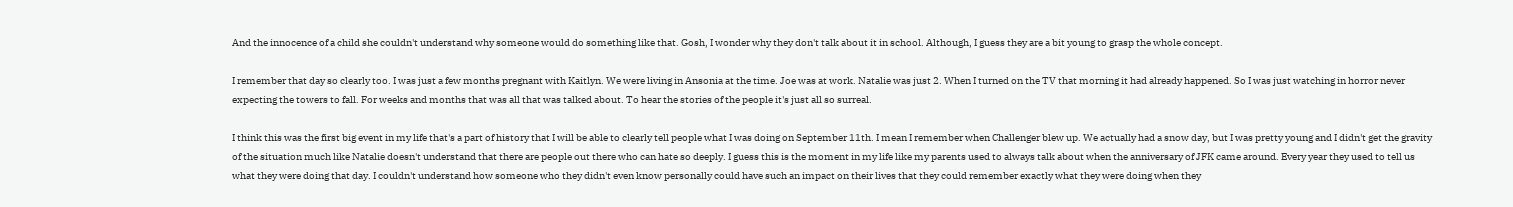And the innocence of a child she couldn't understand why someone would do something like that. Gosh, I wonder why they don't talk about it in school. Although, I guess they are a bit young to grasp the whole concept.

I remember that day so clearly too. I was just a few months pregnant with Kaitlyn. We were living in Ansonia at the time. Joe was at work. Natalie was just 2. When I turned on the TV that morning it had already happened. So I was just watching in horror never expecting the towers to fall. For weeks and months that was all that was talked about. To hear the stories of the people it's just all so surreal.

I think this was the first big event in my life that's a part of history that I will be able to clearly tell people what I was doing on September 11th. I mean I remember when Challenger blew up. We actually had a snow day, but I was pretty young and I didn't get the gravity of the situation much like Natalie doesn't understand that there are people out there who can hate so deeply. I guess this is the moment in my life like my parents used to always talk about when the anniversary of JFK came around. Every year they used to tell us what they were doing that day. I couldn't understand how someone who they didn't even know personally could have such an impact on their lives that they could remember exactly what they were doing when they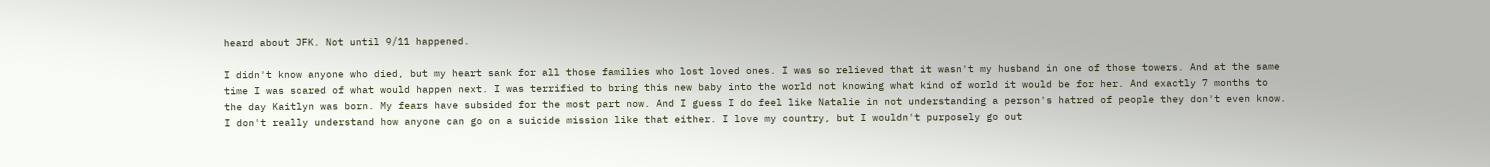heard about JFK. Not until 9/11 happened.

I didn't know anyone who died, but my heart sank for all those families who lost loved ones. I was so relieved that it wasn't my husband in one of those towers. And at the same time I was scared of what would happen next. I was terrified to bring this new baby into the world not knowing what kind of world it would be for her. And exactly 7 months to the day Kaitlyn was born. My fears have subsided for the most part now. And I guess I do feel like Natalie in not understanding a person's hatred of people they don't even know. I don't really understand how anyone can go on a suicide mission like that either. I love my country, but I wouldn't purposely go out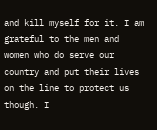and kill myself for it. I am grateful to the men and women who do serve our country and put their lives on the line to protect us though. I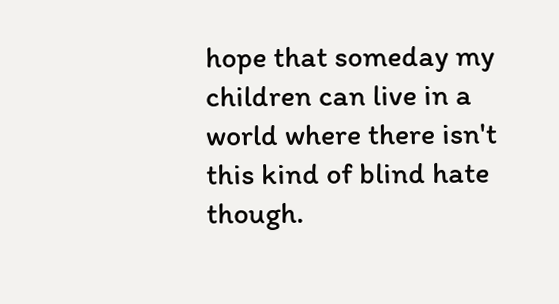hope that someday my children can live in a world where there isn't this kind of blind hate though.